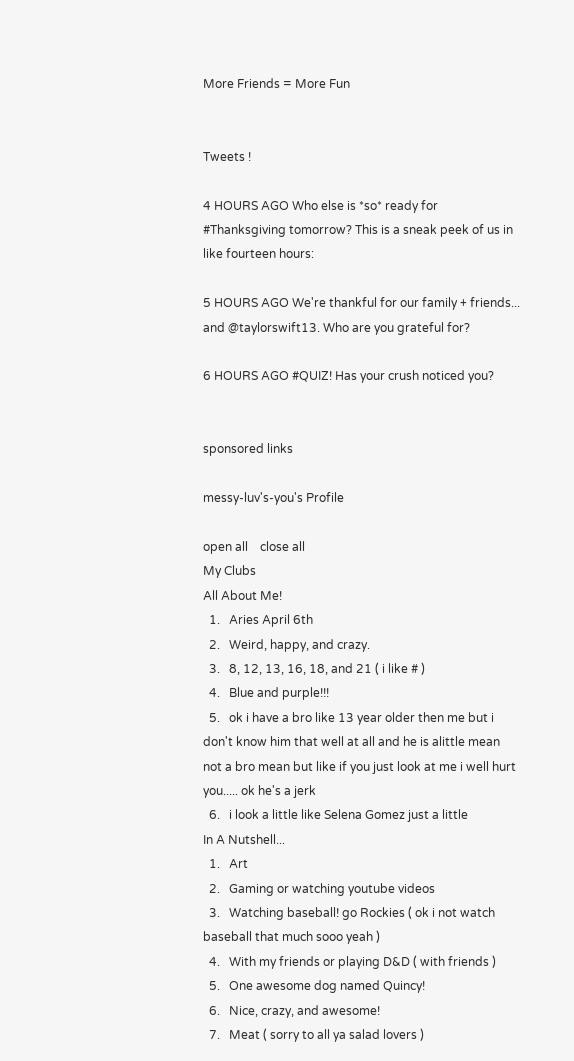More Friends = More Fun


Tweets !

4 HOURS AGO Who else is *so* ready for #Thanksgiving tomorrow? This is a sneak peek of us in like fourteen hours:

5 HOURS AGO We're thankful for our family + friends... and @taylorswift13. Who are you grateful for?

6 HOURS AGO #QUIZ! Has your crush noticed you?


sponsored links

messy-luv's-you's Profile

open all    close all
My Clubs
All About Me!
  1.   Aries April 6th
  2.   Weird, happy, and crazy.
  3.   8, 12, 13, 16, 18, and 21 ( i like # )
  4.   Blue and purple!!!
  5.   ok i have a bro like 13 year older then me but i don't know him that well at all and he is alittle mean not a bro mean but like if you just look at me i well hurt you..... ok he's a jerk
  6.   i look a little like Selena Gomez just a little
In A Nutshell...
  1.   Art
  2.   Gaming or watching youtube videos
  3.   Watching baseball! go Rockies ( ok i not watch baseball that much sooo yeah )
  4.   With my friends or playing D&D ( with friends )
  5.   One awesome dog named Quincy!
  6.   Nice, crazy, and awesome!
  7.   Meat ( sorry to all ya salad lovers )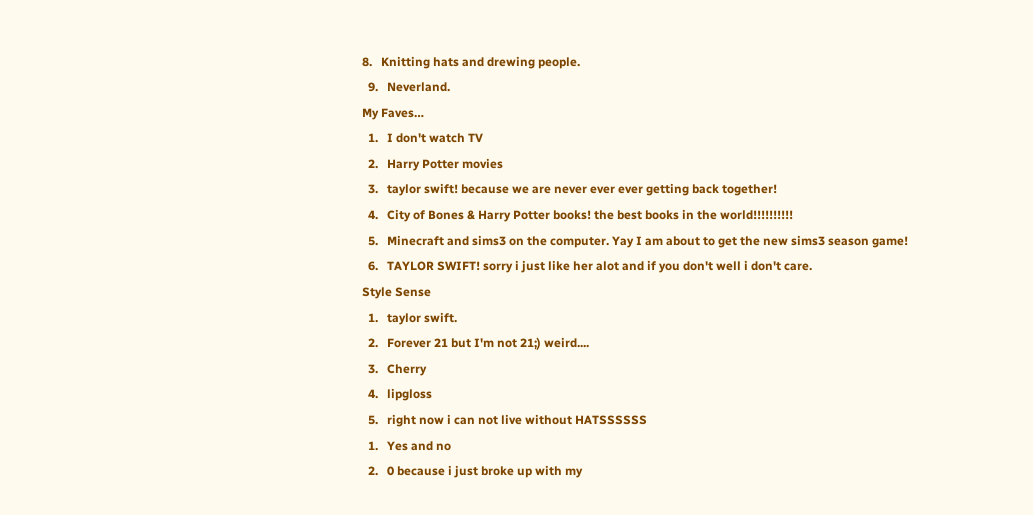8.   Knitting hats and drewing people.
  9.   Neverland.
My Faves…
  1.   I don't watch TV
  2.   Harry Potter movies
  3.   taylor swift! because we are never ever ever getting back together!
  4.   City of Bones & Harry Potter books! the best books in the world!!!!!!!!!!
  5.   Minecraft and sims3 on the computer. Yay I am about to get the new sims3 season game!
  6.   TAYLOR SWIFT! sorry i just like her alot and if you don't well i don't care.
Style Sense
  1.   taylor swift.
  2.   Forever 21 but I'm not 21;) weird....
  3.   Cherry
  4.   lipgloss
  5.   right now i can not live without HATSSSSSS
  1.   Yes and no
  2.   0 because i just broke up with my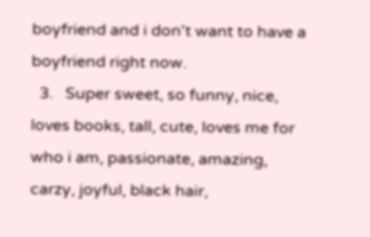boyfriend and i don't want to have a boyfriend right now.
  3.   Super sweet, so funny, nice, loves books, tall, cute, loves me for who i am, passionate, amazing, carzy, joyful, black hair,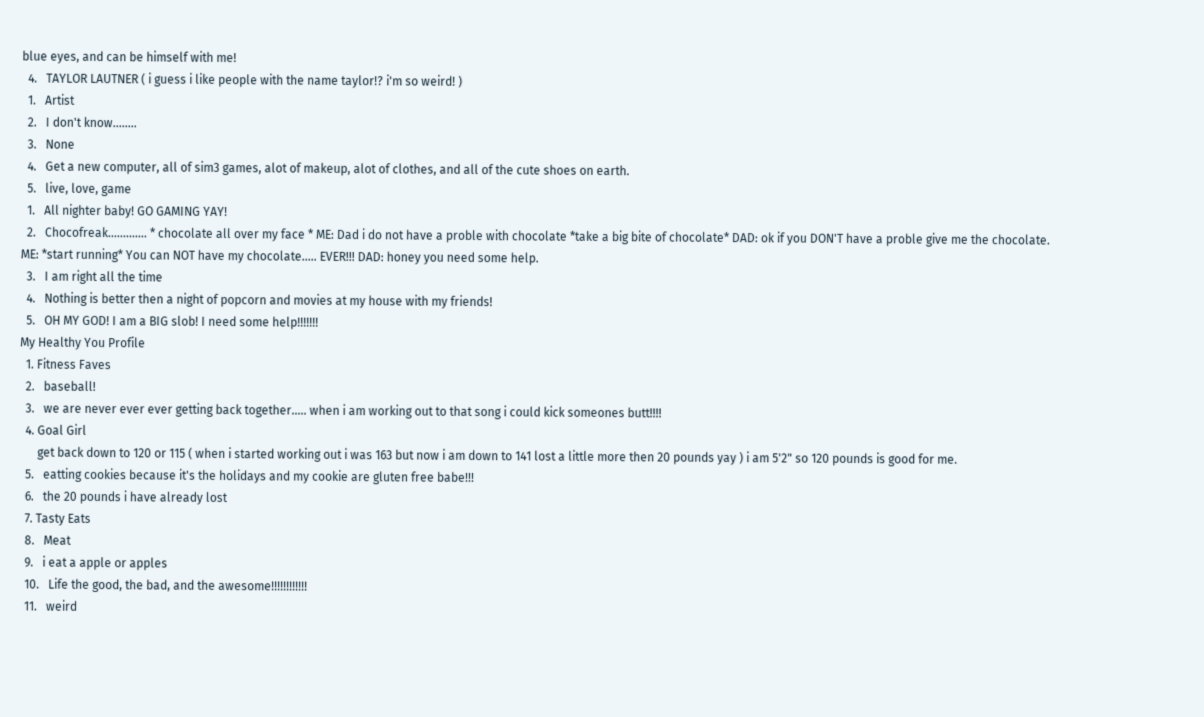blue eyes, and can be himself with me!
  4.   TAYLOR LAUTNER ( i guess i like people with the name taylor!? i'm so weird! )
  1.   Artist
  2.   I don't know........
  3.   None
  4.   Get a new computer, all of sim3 games, alot of makeup, alot of clothes, and all of the cute shoes on earth.
  5.   live, love, game
  1.   All nighter baby! GO GAMING YAY!
  2.   Chocofreak............. * chocolate all over my face * ME: Dad i do not have a proble with chocolate *take a big bite of chocolate* DAD: ok if you DON'T have a proble give me the chocolate. ME: *start running* You can NOT have my chocolate..... EVER!!! DAD: honey you need some help.
  3.   I am right all the time
  4.   Nothing is better then a night of popcorn and movies at my house with my friends!
  5.   OH MY GOD! I am a BIG slob! I need some help!!!!!!!
My Healthy You Profile
  1. Fitness Faves
  2.   baseball!
  3.   we are never ever ever getting back together..... when i am working out to that song i could kick someones butt!!!!
  4. Goal Girl
      get back down to 120 or 115 ( when i started working out i was 163 but now i am down to 141 lost a little more then 20 pounds yay ) i am 5'2" so 120 pounds is good for me.
  5.   eatting cookies because it's the holidays and my cookie are gluten free babe!!!
  6.   the 20 pounds i have already lost
  7. Tasty Eats
  8.   Meat
  9.   i eat a apple or apples
  10.   Life the good, the bad, and the awesome!!!!!!!!!!!!
  11.   weird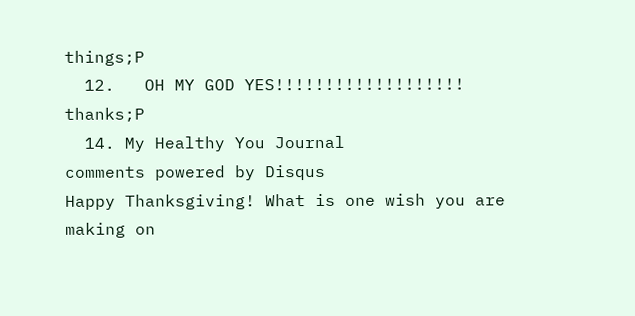things;P
  12.   OH MY GOD YES!!!!!!!!!!!!!!!!!!! thanks;P
  14. My Healthy You Journal
comments powered by Disqus
Happy Thanksgiving! What is one wish you are making on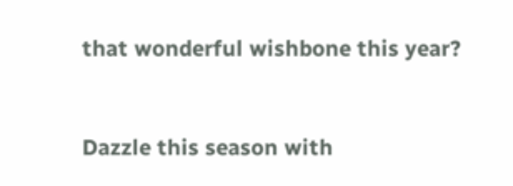that wonderful wishbone this year?


Dazzle this season with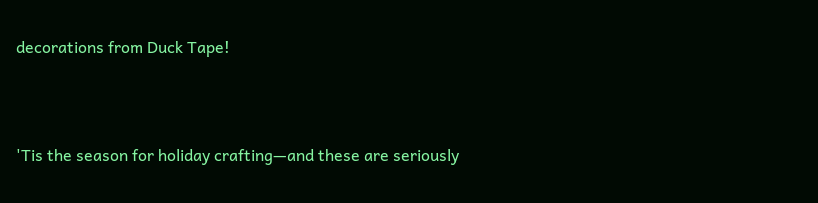decorations from Duck Tape!



'Tis the season for holiday crafting—and these are seriously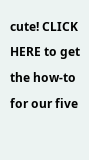cute! CLICK HERE to get the how-to for our five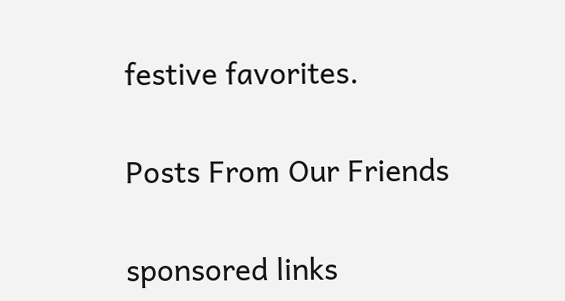festive favorites.

Posts From Our Friends

sponsored links